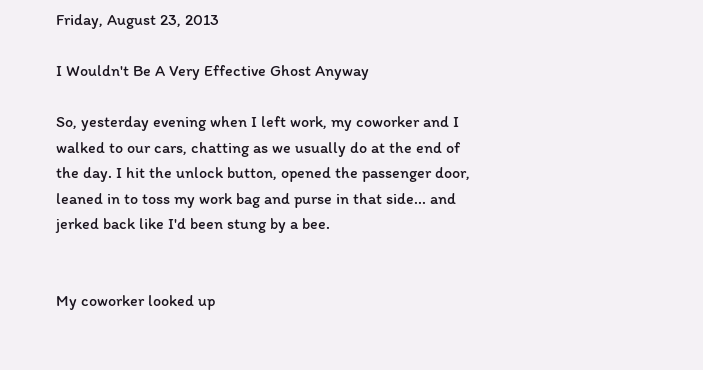Friday, August 23, 2013

I Wouldn't Be A Very Effective Ghost Anyway

So, yesterday evening when I left work, my coworker and I walked to our cars, chatting as we usually do at the end of the day. I hit the unlock button, opened the passenger door, leaned in to toss my work bag and purse in that side... and jerked back like I'd been stung by a bee.


My coworker looked up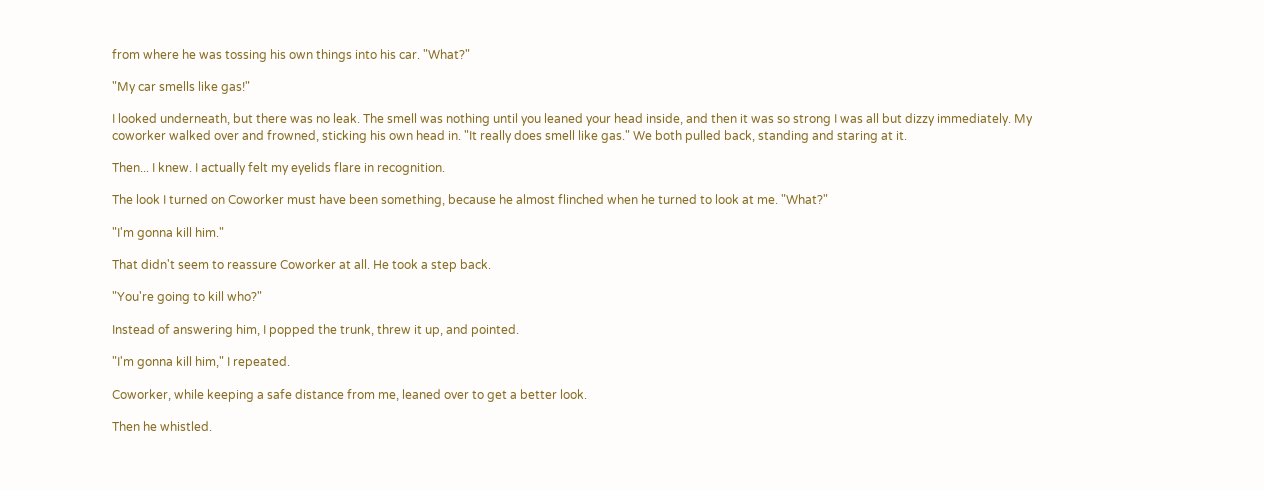from where he was tossing his own things into his car. "What?"

"My car smells like gas!"

I looked underneath, but there was no leak. The smell was nothing until you leaned your head inside, and then it was so strong I was all but dizzy immediately. My coworker walked over and frowned, sticking his own head in. "It really does smell like gas." We both pulled back, standing and staring at it.

Then... I knew. I actually felt my eyelids flare in recognition.

The look I turned on Coworker must have been something, because he almost flinched when he turned to look at me. "What?"

"I'm gonna kill him."

That didn't seem to reassure Coworker at all. He took a step back.

"You're going to kill who?"

Instead of answering him, I popped the trunk, threw it up, and pointed.

"I'm gonna kill him," I repeated.

Coworker, while keeping a safe distance from me, leaned over to get a better look.

Then he whistled.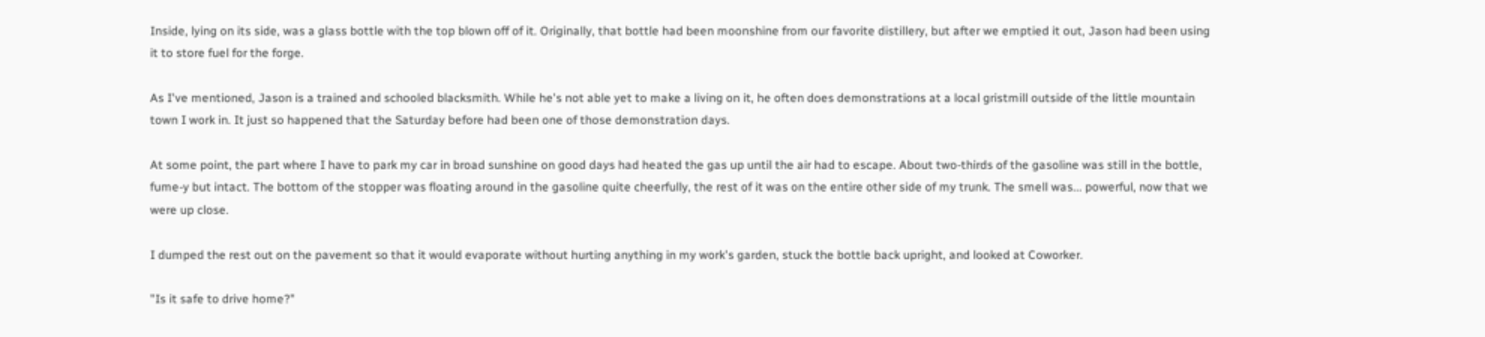Inside, lying on its side, was a glass bottle with the top blown off of it. Originally, that bottle had been moonshine from our favorite distillery, but after we emptied it out, Jason had been using it to store fuel for the forge.

As I've mentioned, Jason is a trained and schooled blacksmith. While he's not able yet to make a living on it, he often does demonstrations at a local gristmill outside of the little mountain town I work in. It just so happened that the Saturday before had been one of those demonstration days.

At some point, the part where I have to park my car in broad sunshine on good days had heated the gas up until the air had to escape. About two-thirds of the gasoline was still in the bottle, fume-y but intact. The bottom of the stopper was floating around in the gasoline quite cheerfully, the rest of it was on the entire other side of my trunk. The smell was... powerful, now that we were up close.

I dumped the rest out on the pavement so that it would evaporate without hurting anything in my work's garden, stuck the bottle back upright, and looked at Coworker.

"Is it safe to drive home?"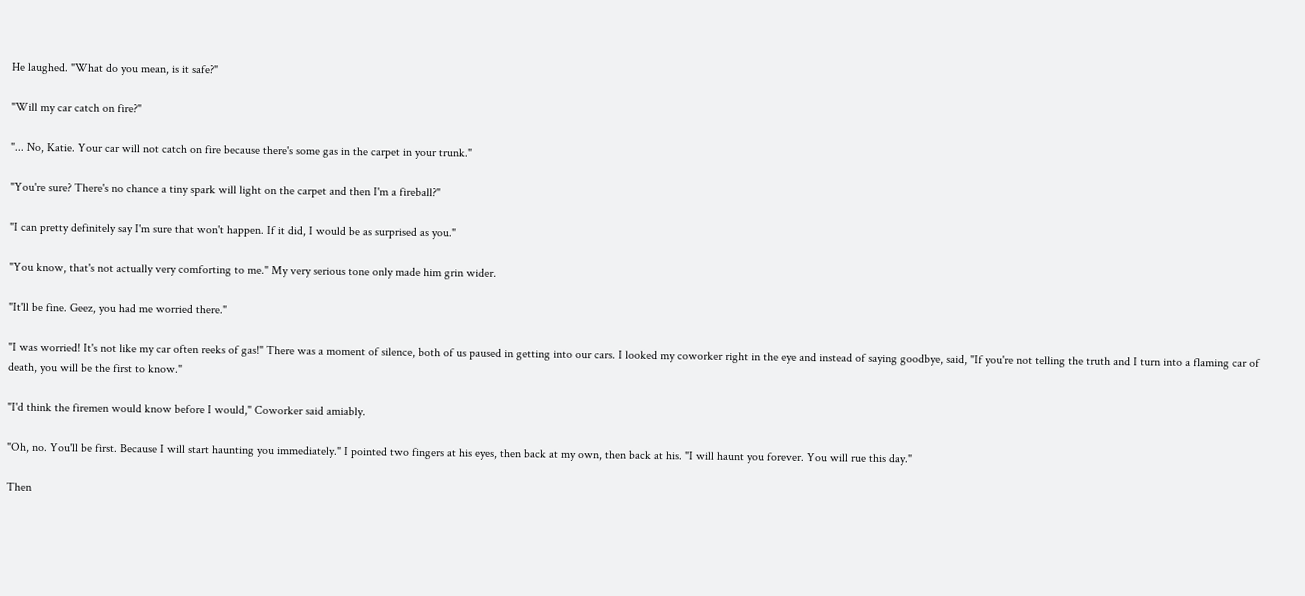He laughed. "What do you mean, is it safe?"

"Will my car catch on fire?"

"... No, Katie. Your car will not catch on fire because there's some gas in the carpet in your trunk."

"You're sure? There's no chance a tiny spark will light on the carpet and then I'm a fireball?"

"I can pretty definitely say I'm sure that won't happen. If it did, I would be as surprised as you."

"You know, that's not actually very comforting to me." My very serious tone only made him grin wider.

"It'll be fine. Geez, you had me worried there."

"I was worried! It's not like my car often reeks of gas!" There was a moment of silence, both of us paused in getting into our cars. I looked my coworker right in the eye and instead of saying goodbye, said, "If you're not telling the truth and I turn into a flaming car of death, you will be the first to know."

"I'd think the firemen would know before I would," Coworker said amiably.

"Oh, no. You'll be first. Because I will start haunting you immediately." I pointed two fingers at his eyes, then back at my own, then back at his. "I will haunt you forever. You will rue this day."

Then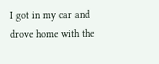I got in my car and drove home with the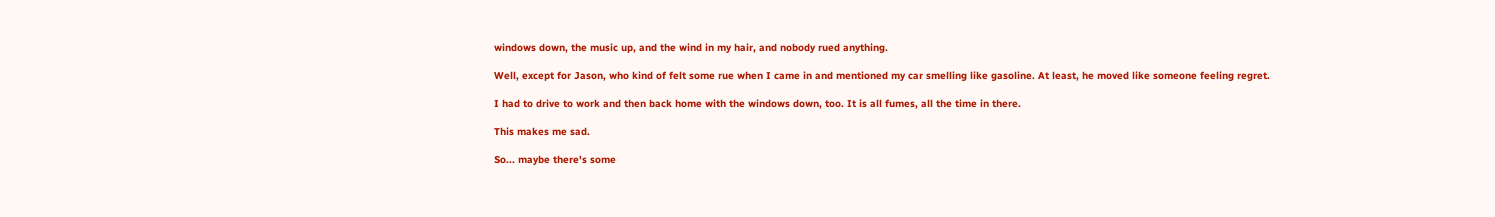windows down, the music up, and the wind in my hair, and nobody rued anything.

Well, except for Jason, who kind of felt some rue when I came in and mentioned my car smelling like gasoline. At least, he moved like someone feeling regret.

I had to drive to work and then back home with the windows down, too. It is all fumes, all the time in there.

This makes me sad.

So... maybe there's some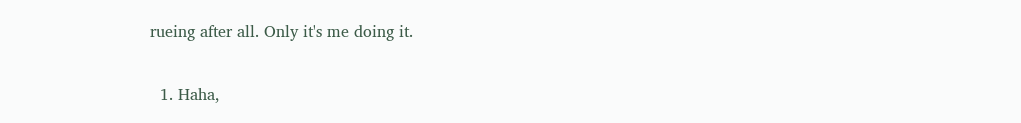rueing after all. Only it's me doing it.


  1. Haha,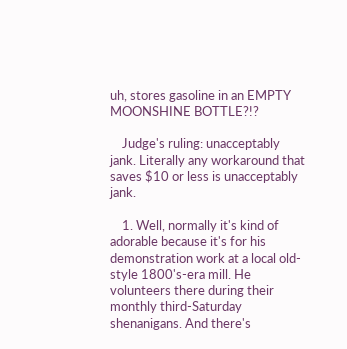uh, stores gasoline in an EMPTY MOONSHINE BOTTLE?!?

    Judge's ruling: unacceptably jank. Literally any workaround that saves $10 or less is unacceptably jank.

    1. Well, normally it's kind of adorable because it's for his demonstration work at a local old-style 1800's-era mill. He volunteers there during their monthly third-Saturday shenanigans. And there's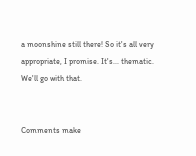a moonshine still there! So it's all very appropriate, I promise. It's... thematic. We'll go with that.


Comments make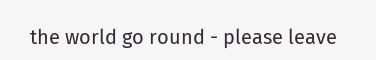the world go round - please leave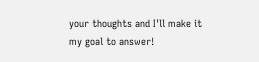your thoughts and I'll make it my goal to answer!